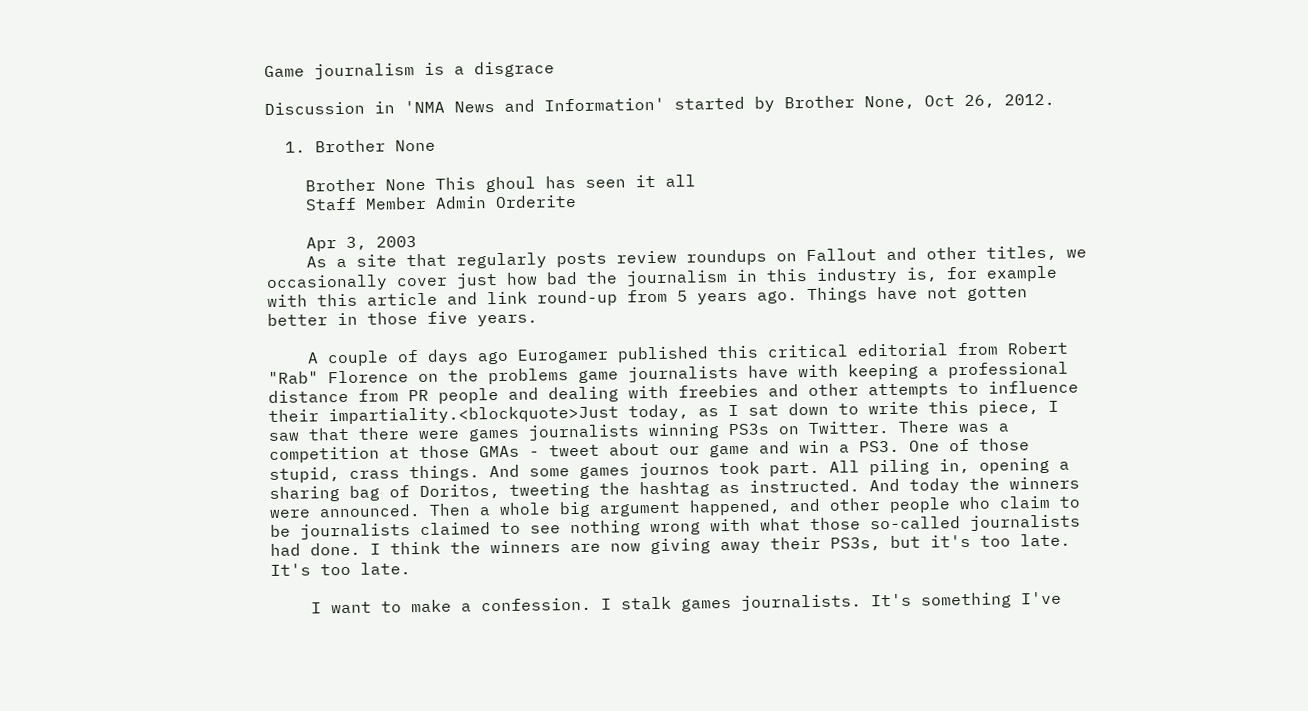Game journalism is a disgrace

Discussion in 'NMA News and Information' started by Brother None, Oct 26, 2012.

  1. Brother None

    Brother None This ghoul has seen it all
    Staff Member Admin Orderite

    Apr 3, 2003
    As a site that regularly posts review roundups on Fallout and other titles, we occasionally cover just how bad the journalism in this industry is, for example with this article and link round-up from 5 years ago. Things have not gotten better in those five years.

    A couple of days ago Eurogamer published this critical editorial from Robert "Rab" Florence on the problems game journalists have with keeping a professional distance from PR people and dealing with freebies and other attempts to influence their impartiality.<blockquote>Just today, as I sat down to write this piece, I saw that there were games journalists winning PS3s on Twitter. There was a competition at those GMAs - tweet about our game and win a PS3. One of those stupid, crass things. And some games journos took part. All piling in, opening a sharing bag of Doritos, tweeting the hashtag as instructed. And today the winners were announced. Then a whole big argument happened, and other people who claim to be journalists claimed to see nothing wrong with what those so-called journalists had done. I think the winners are now giving away their PS3s, but it's too late. It's too late.

    I want to make a confession. I stalk games journalists. It's something I've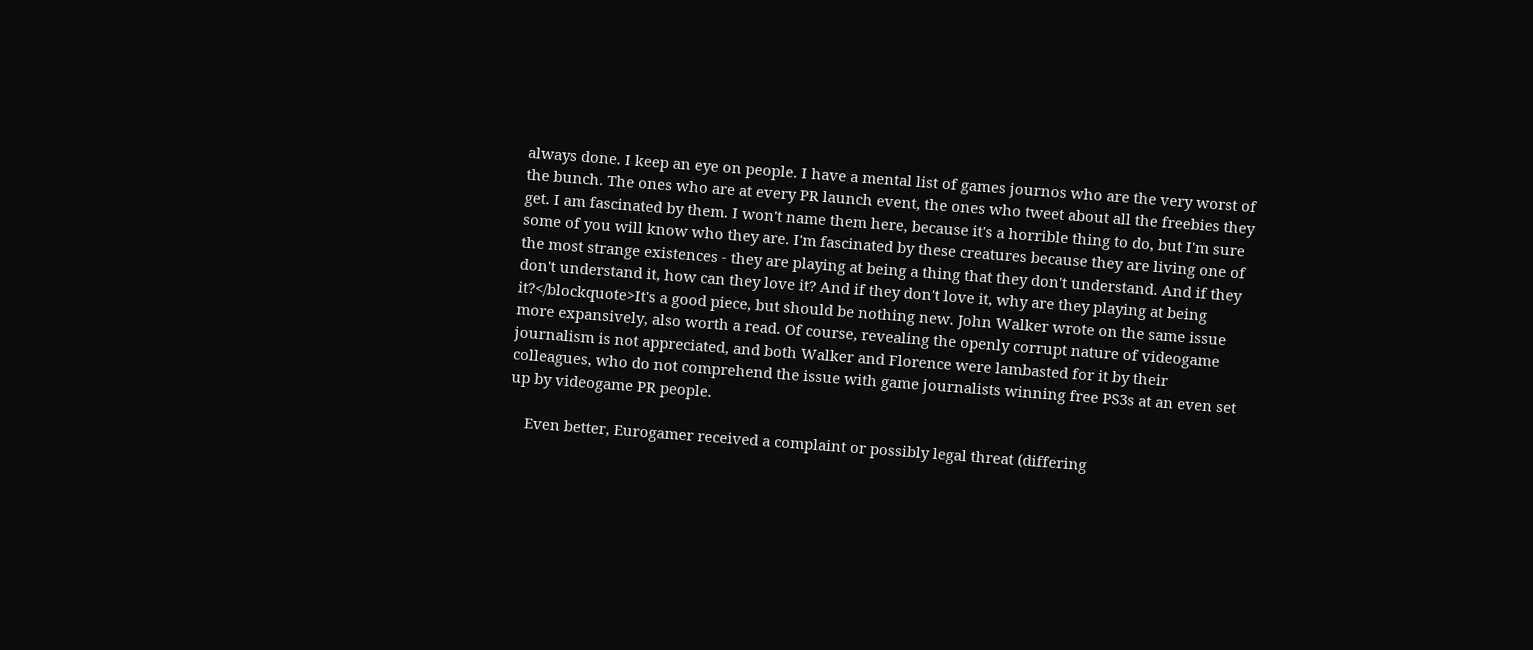always done. I keep an eye on people. I have a mental list of games journos who are the very worst of the bunch. The ones who are at every PR launch event, the ones who tweet about all the freebies they get. I am fascinated by them. I won't name them here, because it's a horrible thing to do, but I'm sure some of you will know who they are. I'm fascinated by these creatures because they are living one of the most strange existences - they are playing at being a thing that they don't understand. And if they don't understand it, how can they love it? And if they don't love it, why are they playing at being it?</blockquote>It's a good piece, but should be nothing new. John Walker wrote on the same issue more expansively, also worth a read. Of course, revealing the openly corrupt nature of videogame journalism is not appreciated, and both Walker and Florence were lambasted for it by their colleagues, who do not comprehend the issue with game journalists winning free PS3s at an even set up by videogame PR people.

    Even better, Eurogamer received a complaint or possibly legal threat (differing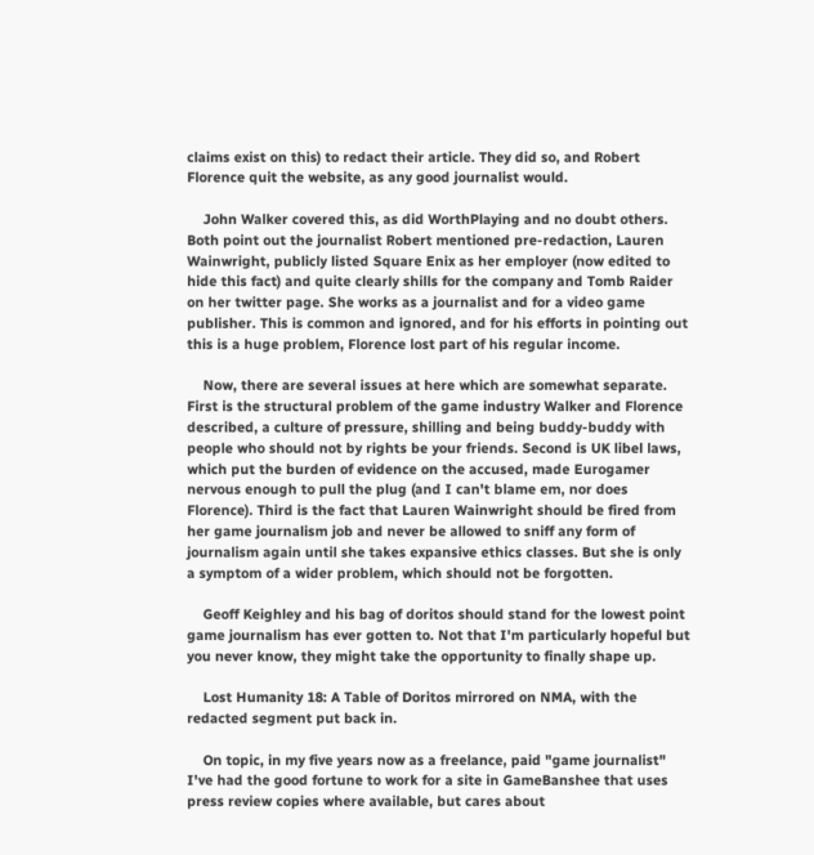claims exist on this) to redact their article. They did so, and Robert Florence quit the website, as any good journalist would.

    John Walker covered this, as did WorthPlaying and no doubt others. Both point out the journalist Robert mentioned pre-redaction, Lauren Wainwright, publicly listed Square Enix as her employer (now edited to hide this fact) and quite clearly shills for the company and Tomb Raider on her twitter page. She works as a journalist and for a video game publisher. This is common and ignored, and for his efforts in pointing out this is a huge problem, Florence lost part of his regular income.

    Now, there are several issues at here which are somewhat separate. First is the structural problem of the game industry Walker and Florence described, a culture of pressure, shilling and being buddy-buddy with people who should not by rights be your friends. Second is UK libel laws, which put the burden of evidence on the accused, made Eurogamer nervous enough to pull the plug (and I can't blame em, nor does Florence). Third is the fact that Lauren Wainwright should be fired from her game journalism job and never be allowed to sniff any form of journalism again until she takes expansive ethics classes. But she is only a symptom of a wider problem, which should not be forgotten.

    Geoff Keighley and his bag of doritos should stand for the lowest point game journalism has ever gotten to. Not that I'm particularly hopeful but you never know, they might take the opportunity to finally shape up.

    Lost Humanity 18: A Table of Doritos mirrored on NMA, with the redacted segment put back in.

    On topic, in my five years now as a freelance, paid "game journalist" I've had the good fortune to work for a site in GameBanshee that uses press review copies where available, but cares about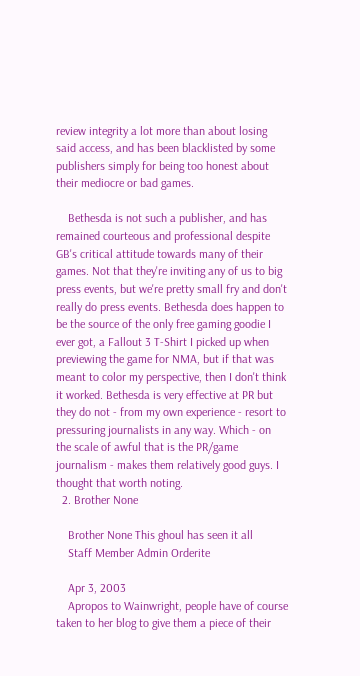review integrity a lot more than about losing said access, and has been blacklisted by some publishers simply for being too honest about their mediocre or bad games.

    Bethesda is not such a publisher, and has remained courteous and professional despite GB's critical attitude towards many of their games. Not that they're inviting any of us to big press events, but we're pretty small fry and don't really do press events. Bethesda does happen to be the source of the only free gaming goodie I ever got, a Fallout 3 T-Shirt I picked up when previewing the game for NMA, but if that was meant to color my perspective, then I don't think it worked. Bethesda is very effective at PR but they do not - from my own experience - resort to pressuring journalists in any way. Which - on the scale of awful that is the PR/game journalism - makes them relatively good guys. I thought that worth noting.
  2. Brother None

    Brother None This ghoul has seen it all
    Staff Member Admin Orderite

    Apr 3, 2003
    Apropos to Wainwright, people have of course taken to her blog to give them a piece of their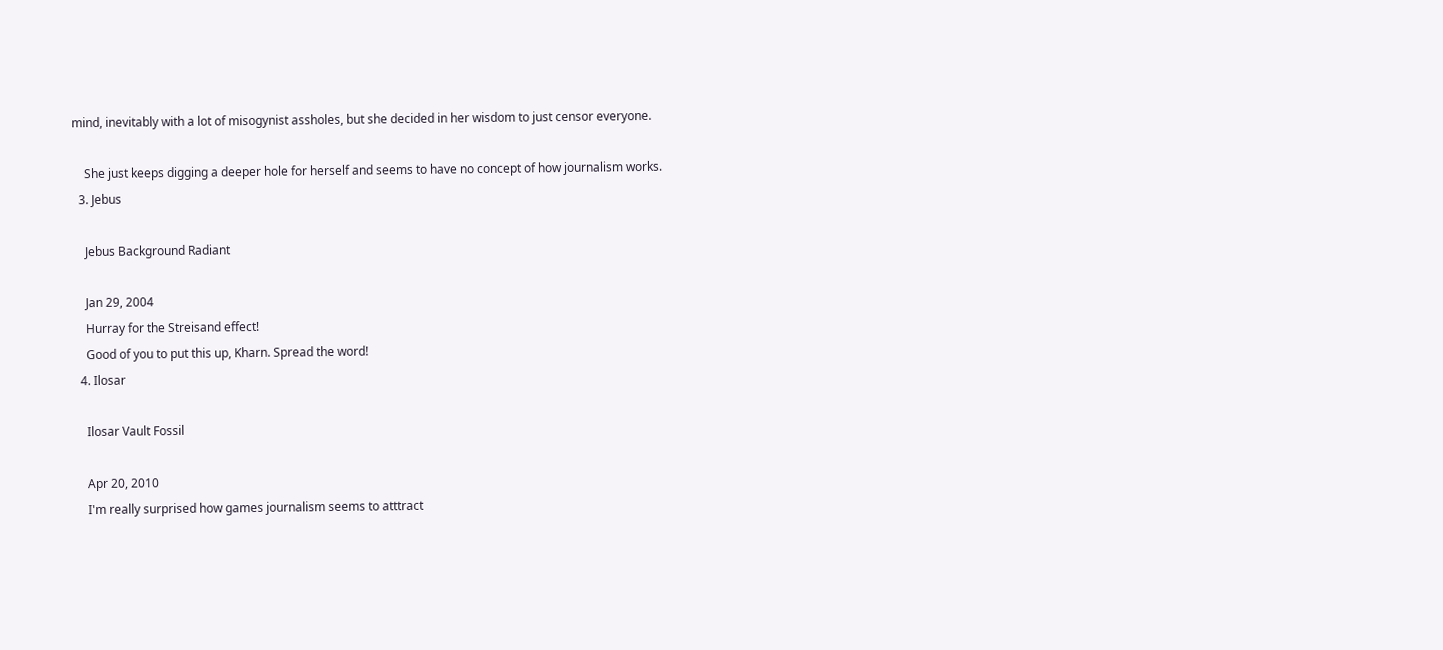mind, inevitably with a lot of misogynist assholes, but she decided in her wisdom to just censor everyone.

    She just keeps digging a deeper hole for herself and seems to have no concept of how journalism works.
  3. Jebus

    Jebus Background Radiant

    Jan 29, 2004
    Hurray for the Streisand effect!
    Good of you to put this up, Kharn. Spread the word!
  4. Ilosar

    Ilosar Vault Fossil

    Apr 20, 2010
    I'm really surprised how games journalism seems to atttract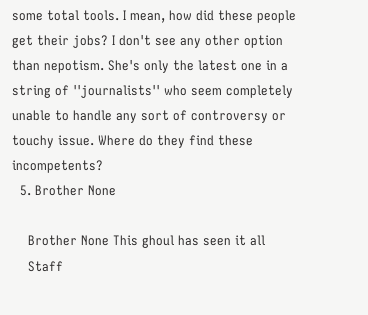some total tools. I mean, how did these people get their jobs? I don't see any other option than nepotism. She's only the latest one in a string of ''journalists'' who seem completely unable to handle any sort of controversy or touchy issue. Where do they find these incompetents?
  5. Brother None

    Brother None This ghoul has seen it all
    Staff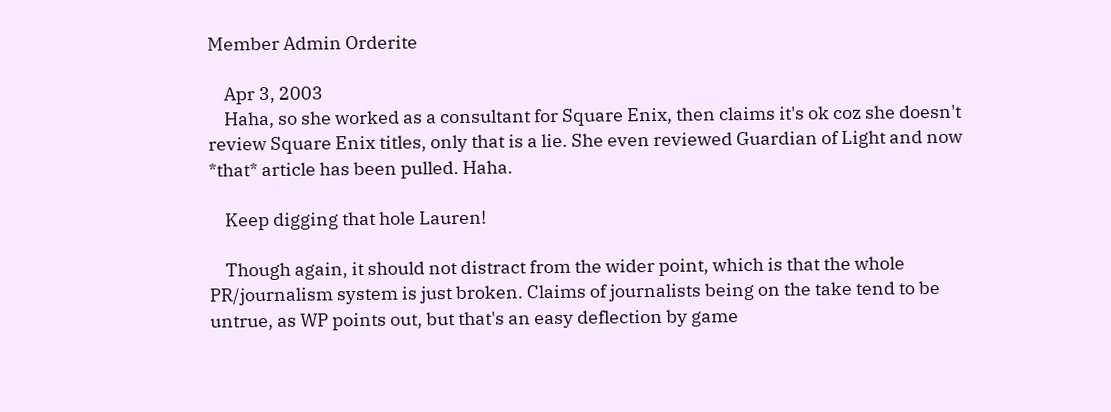Member Admin Orderite

    Apr 3, 2003
    Haha, so she worked as a consultant for Square Enix, then claims it's ok coz she doesn't review Square Enix titles, only that is a lie. She even reviewed Guardian of Light and now *that* article has been pulled. Haha.

    Keep digging that hole Lauren!

    Though again, it should not distract from the wider point, which is that the whole PR/journalism system is just broken. Claims of journalists being on the take tend to be untrue, as WP points out, but that's an easy deflection by game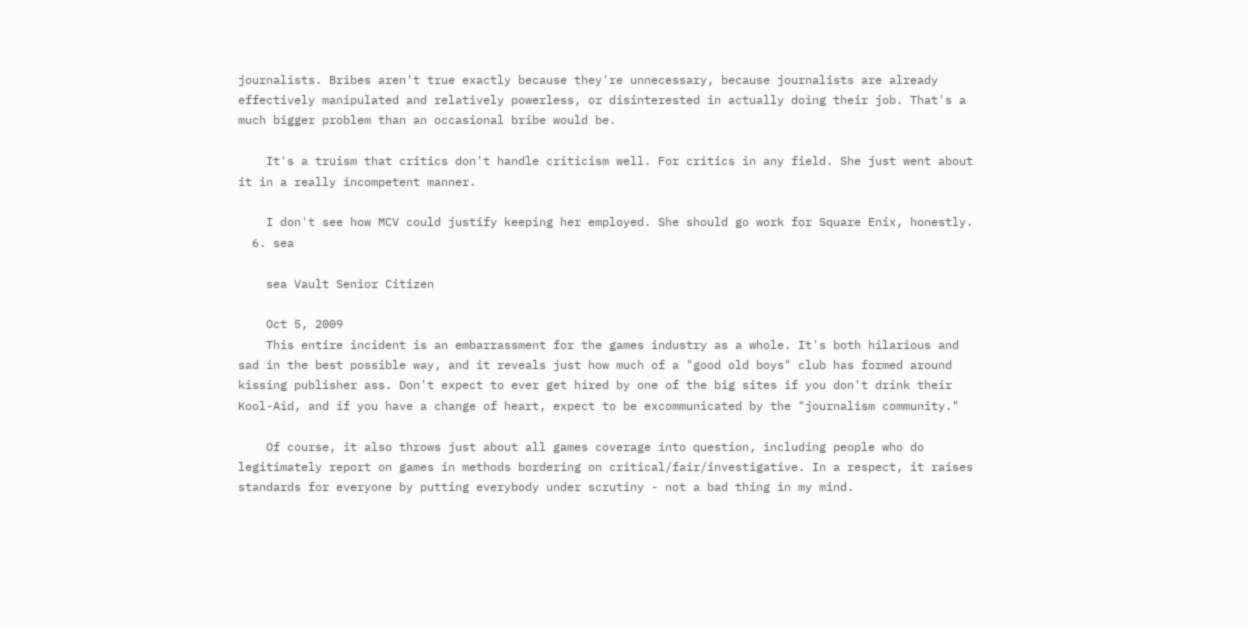journalists. Bribes aren't true exactly because they're unnecessary, because journalists are already effectively manipulated and relatively powerless, or disinterested in actually doing their job. That's a much bigger problem than an occasional bribe would be.

    It's a truism that critics don't handle criticism well. For critics in any field. She just went about it in a really incompetent manner.

    I don't see how MCV could justify keeping her employed. She should go work for Square Enix, honestly.
  6. sea

    sea Vault Senior Citizen

    Oct 5, 2009
    This entire incident is an embarrassment for the games industry as a whole. It's both hilarious and sad in the best possible way, and it reveals just how much of a "good old boys" club has formed around kissing publisher ass. Don't expect to ever get hired by one of the big sites if you don't drink their Kool-Aid, and if you have a change of heart, expect to be excommunicated by the "journalism community."

    Of course, it also throws just about all games coverage into question, including people who do legitimately report on games in methods bordering on critical/fair/investigative. In a respect, it raises standards for everyone by putting everybody under scrutiny - not a bad thing in my mind.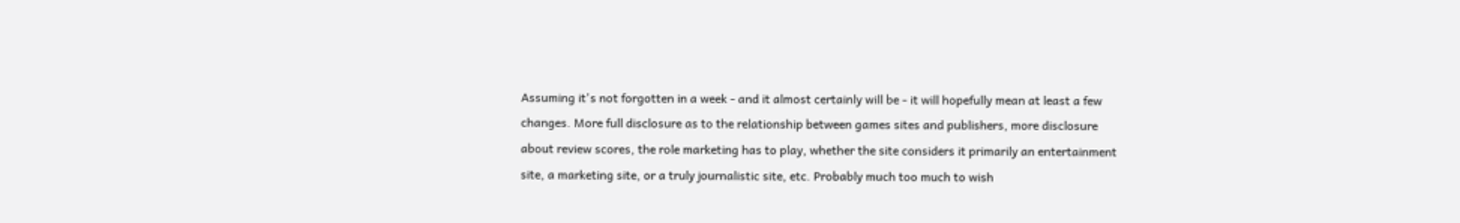Assuming it's not forgotten in a week - and it almost certainly will be - it will hopefully mean at least a few changes. More full disclosure as to the relationship between games sites and publishers, more disclosure about review scores, the role marketing has to play, whether the site considers it primarily an entertainment site, a marketing site, or a truly journalistic site, etc. Probably much too much to wish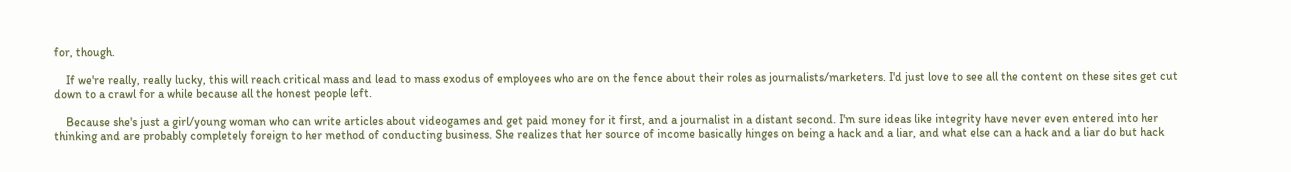for, though.

    If we're really, really lucky, this will reach critical mass and lead to mass exodus of employees who are on the fence about their roles as journalists/marketers. I'd just love to see all the content on these sites get cut down to a crawl for a while because all the honest people left.

    Because she's just a girl/young woman who can write articles about videogames and get paid money for it first, and a journalist in a distant second. I'm sure ideas like integrity have never even entered into her thinking and are probably completely foreign to her method of conducting business. She realizes that her source of income basically hinges on being a hack and a liar, and what else can a hack and a liar do but hack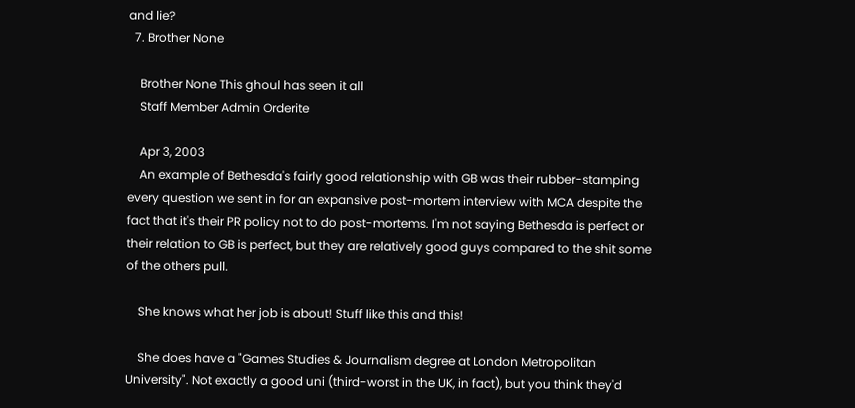and lie?
  7. Brother None

    Brother None This ghoul has seen it all
    Staff Member Admin Orderite

    Apr 3, 2003
    An example of Bethesda's fairly good relationship with GB was their rubber-stamping every question we sent in for an expansive post-mortem interview with MCA despite the fact that it's their PR policy not to do post-mortems. I'm not saying Bethesda is perfect or their relation to GB is perfect, but they are relatively good guys compared to the shit some of the others pull.

    She knows what her job is about! Stuff like this and this!

    She does have a "Games Studies & Journalism degree at London Metropolitan University". Not exactly a good uni (third-worst in the UK, in fact), but you think they'd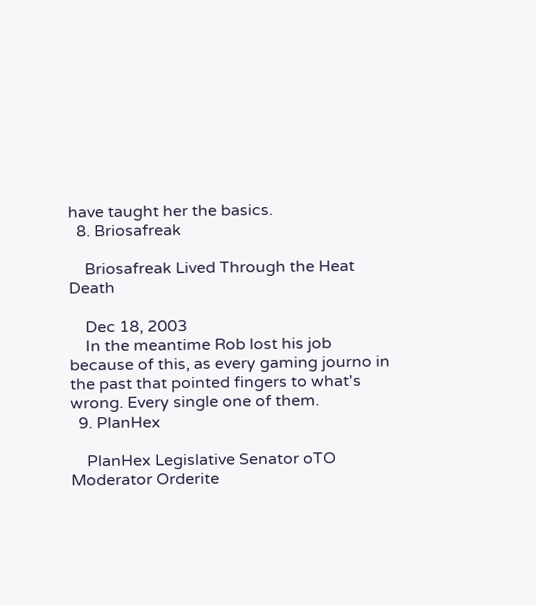have taught her the basics.
  8. Briosafreak

    Briosafreak Lived Through the Heat Death

    Dec 18, 2003
    In the meantime Rob lost his job because of this, as every gaming journo in the past that pointed fingers to what's wrong. Every single one of them.
  9. PlanHex

    PlanHex Legislative Senator oTO Moderator Orderite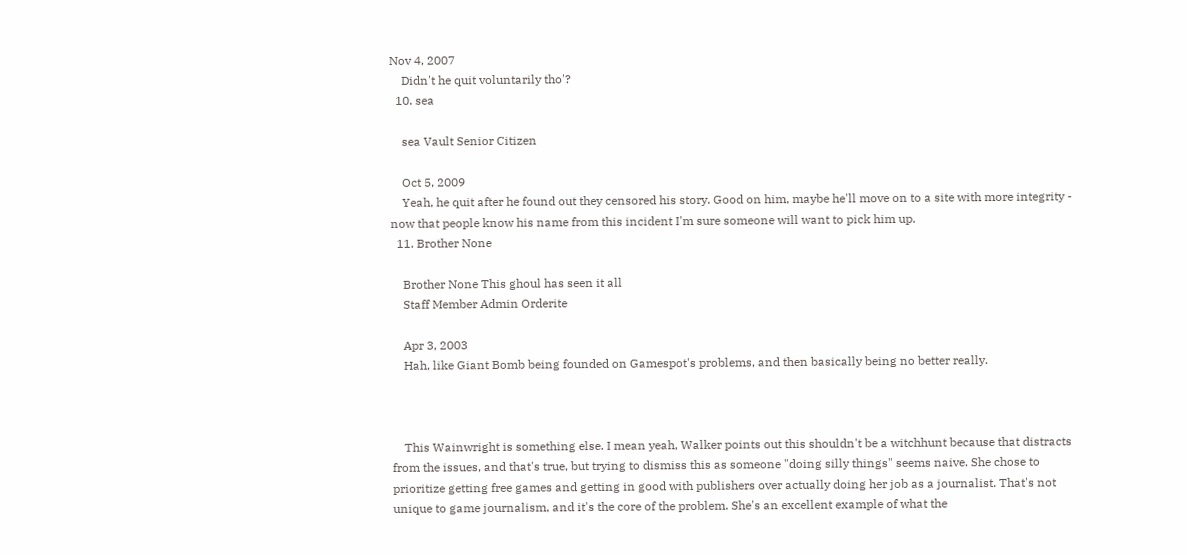Nov 4, 2007
    Didn't he quit voluntarily tho'?
  10. sea

    sea Vault Senior Citizen

    Oct 5, 2009
    Yeah, he quit after he found out they censored his story. Good on him, maybe he'll move on to a site with more integrity - now that people know his name from this incident I'm sure someone will want to pick him up.
  11. Brother None

    Brother None This ghoul has seen it all
    Staff Member Admin Orderite

    Apr 3, 2003
    Hah, like Giant Bomb being founded on Gamespot's problems, and then basically being no better really.



    This Wainwright is something else. I mean yeah, Walker points out this shouldn't be a witchhunt because that distracts from the issues, and that's true, but trying to dismiss this as someone "doing silly things" seems naive. She chose to prioritize getting free games and getting in good with publishers over actually doing her job as a journalist. That's not unique to game journalism, and it's the core of the problem. She's an excellent example of what the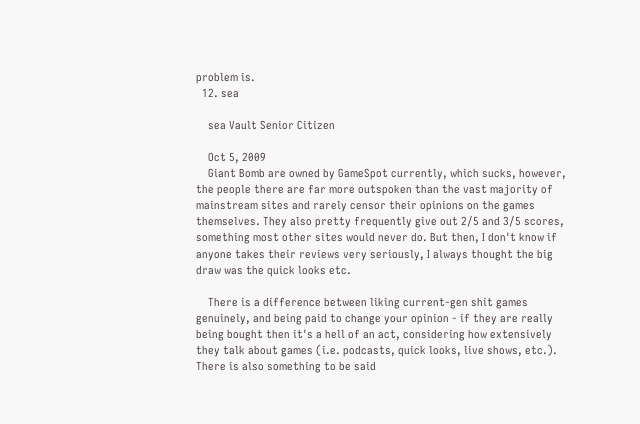problem is.
  12. sea

    sea Vault Senior Citizen

    Oct 5, 2009
    Giant Bomb are owned by GameSpot currently, which sucks, however, the people there are far more outspoken than the vast majority of mainstream sites and rarely censor their opinions on the games themselves. They also pretty frequently give out 2/5 and 3/5 scores, something most other sites would never do. But then, I don't know if anyone takes their reviews very seriously, I always thought the big draw was the quick looks etc.

    There is a difference between liking current-gen shit games genuinely, and being paid to change your opinion - if they are really being bought then it's a hell of an act, considering how extensively they talk about games (i.e. podcasts, quick looks, live shows, etc.). There is also something to be said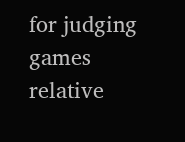for judging games relative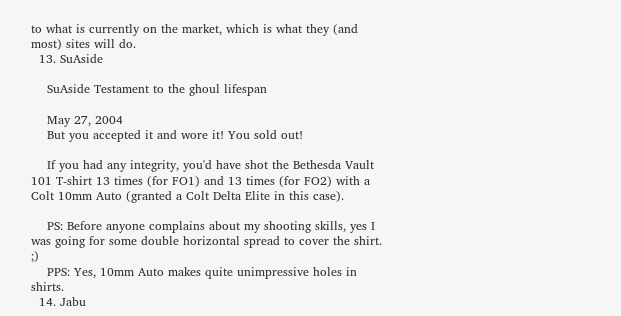to what is currently on the market, which is what they (and most) sites will do.
  13. SuAside

    SuAside Testament to the ghoul lifespan

    May 27, 2004
    But you accepted it and wore it! You sold out!

    If you had any integrity, you'd have shot the Bethesda Vault 101 T-shirt 13 times (for FO1) and 13 times (for FO2) with a Colt 10mm Auto (granted a Colt Delta Elite in this case).

    PS: Before anyone complains about my shooting skills, yes I was going for some double horizontal spread to cover the shirt. ;)
    PPS: Yes, 10mm Auto makes quite unimpressive holes in shirts.
  14. Jabu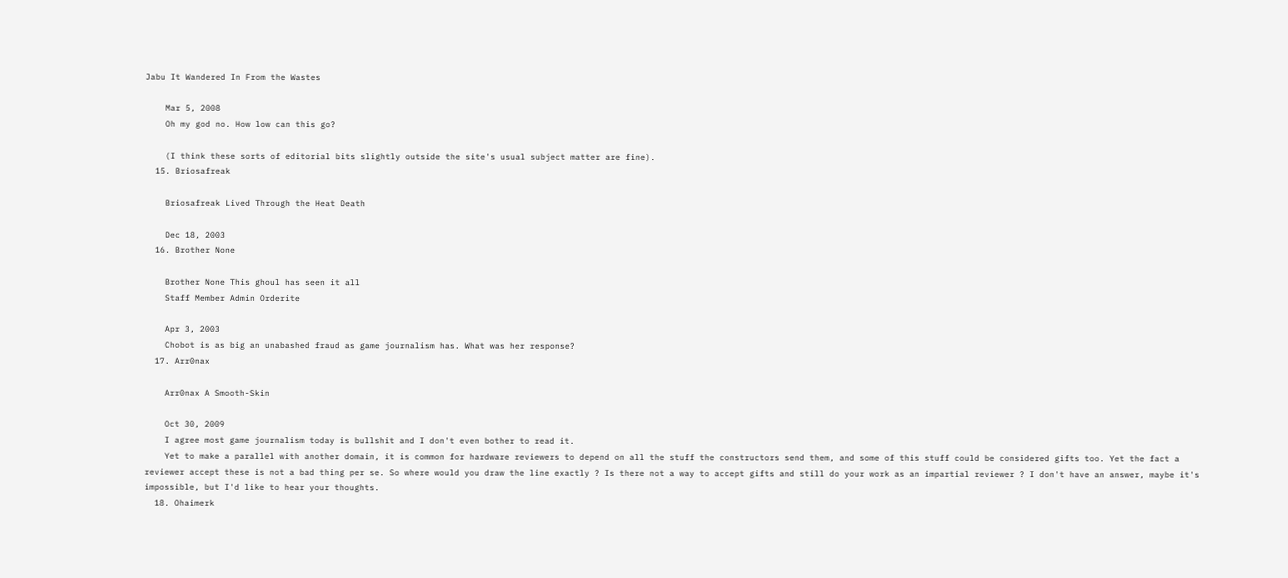Jabu It Wandered In From the Wastes

    Mar 5, 2008
    Oh my god no. How low can this go?

    (I think these sorts of editorial bits slightly outside the site's usual subject matter are fine).
  15. Briosafreak

    Briosafreak Lived Through the Heat Death

    Dec 18, 2003
  16. Brother None

    Brother None This ghoul has seen it all
    Staff Member Admin Orderite

    Apr 3, 2003
    Chobot is as big an unabashed fraud as game journalism has. What was her response?
  17. Arr0nax

    Arr0nax A Smooth-Skin

    Oct 30, 2009
    I agree most game journalism today is bullshit and I don't even bother to read it.
    Yet to make a parallel with another domain, it is common for hardware reviewers to depend on all the stuff the constructors send them, and some of this stuff could be considered gifts too. Yet the fact a reviewer accept these is not a bad thing per se. So where would you draw the line exactly ? Is there not a way to accept gifts and still do your work as an impartial reviewer ? I don't have an answer, maybe it's impossible, but I'd like to hear your thoughts.
  18. Ohaimerk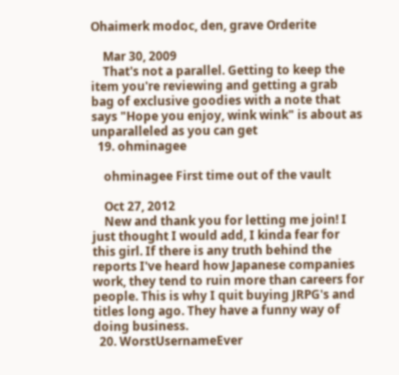Ohaimerk modoc, den, grave Orderite

    Mar 30, 2009
    That's not a parallel. Getting to keep the item you're reviewing and getting a grab bag of exclusive goodies with a note that says "Hope you enjoy, wink wink" is about as unparalleled as you can get
  19. ohminagee

    ohminagee First time out of the vault

    Oct 27, 2012
    New and thank you for letting me join! I just thought I would add, I kinda fear for this girl. If there is any truth behind the reports I've heard how Japanese companies work, they tend to ruin more than careers for people. This is why I quit buying JRPG's and titles long ago. They have a funny way of doing business.
  20. WorstUsernameEver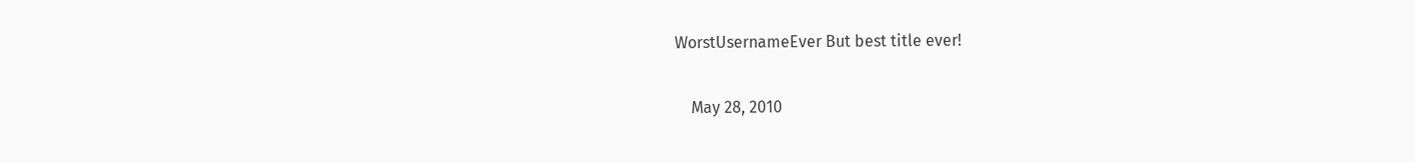WorstUsernameEver But best title ever!

    May 28, 2010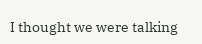I thought we were talking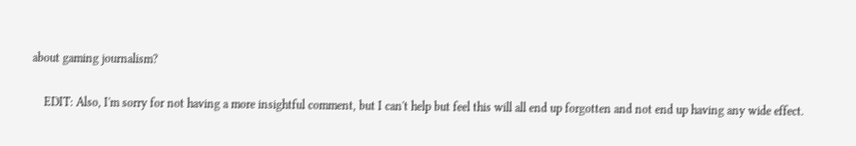about gaming journalism?

    EDIT: Also, I'm sorry for not having a more insightful comment, but I can't help but feel this will all end up forgotten and not end up having any wide effect.